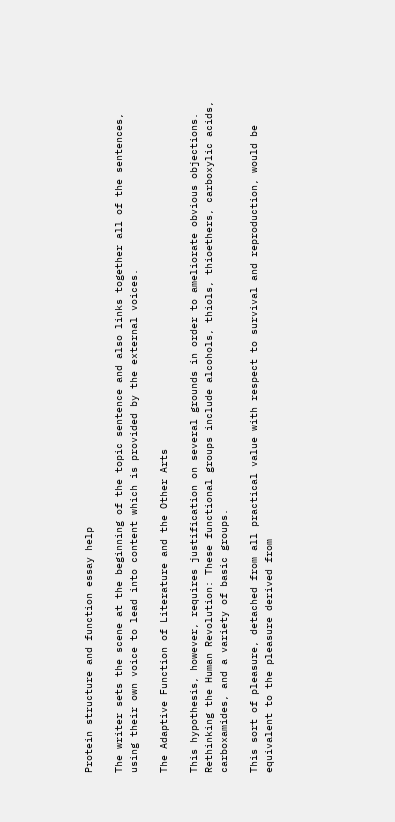Protein structure and function essay help

The writer sets the scene at the beginning of the topic sentence and also links together all of the sentences, using their own voice to lead into content which is provided by the external voices.

The Adaptive Function of Literature and the Other Arts

This hypothesis, however, requires justification on several grounds in order to ameliorate obvious objections. Rethinking the Human Revolution: These functional groups include alcohols, thiols, thioethers, carboxylic acids, carboxamides, and a variety of basic groups.

This sort of pleasure, detached from all practical value with respect to survival and reproduction, would be equivalent to the pleasure derived from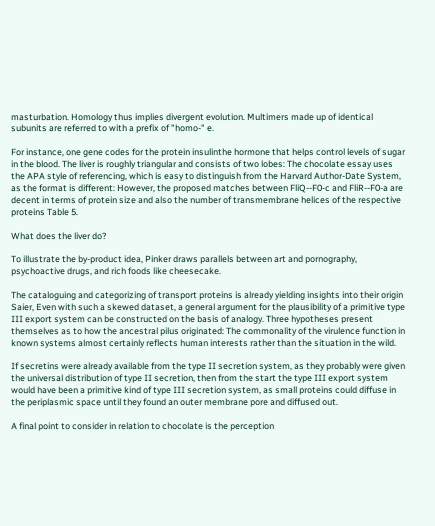masturbation. Homology thus implies divergent evolution. Multimers made up of identical subunits are referred to with a prefix of "homo-" e.

For instance, one gene codes for the protein insulinthe hormone that helps control levels of sugar in the blood. The liver is roughly triangular and consists of two lobes: The chocolate essay uses the APA style of referencing, which is easy to distinguish from the Harvard Author-Date System, as the format is different: However, the proposed matches between FliQ--F0-c and FliR--F0-a are decent in terms of protein size and also the number of transmembrane helices of the respective proteins Table 5.

What does the liver do?

To illustrate the by-product idea, Pinker draws parallels between art and pornography, psychoactive drugs, and rich foods like cheesecake.

The cataloguing and categorizing of transport proteins is already yielding insights into their origin Saier, Even with such a skewed dataset, a general argument for the plausibility of a primitive type III export system can be constructed on the basis of analogy. Three hypotheses present themselves as to how the ancestral pilus originated: The commonality of the virulence function in known systems almost certainly reflects human interests rather than the situation in the wild.

If secretins were already available from the type II secretion system, as they probably were given the universal distribution of type II secretion, then from the start the type III export system would have been a primitive kind of type III secretion system, as small proteins could diffuse in the periplasmic space until they found an outer membrane pore and diffused out.

A final point to consider in relation to chocolate is the perception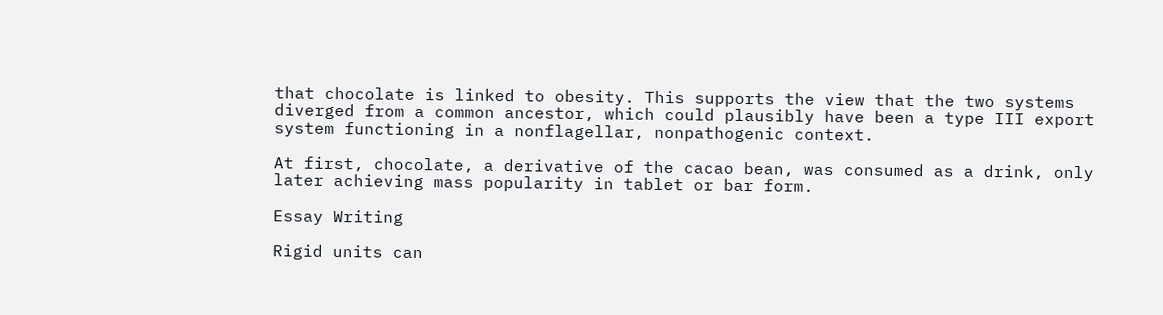that chocolate is linked to obesity. This supports the view that the two systems diverged from a common ancestor, which could plausibly have been a type III export system functioning in a nonflagellar, nonpathogenic context.

At first, chocolate, a derivative of the cacao bean, was consumed as a drink, only later achieving mass popularity in tablet or bar form.

Essay Writing

Rigid units can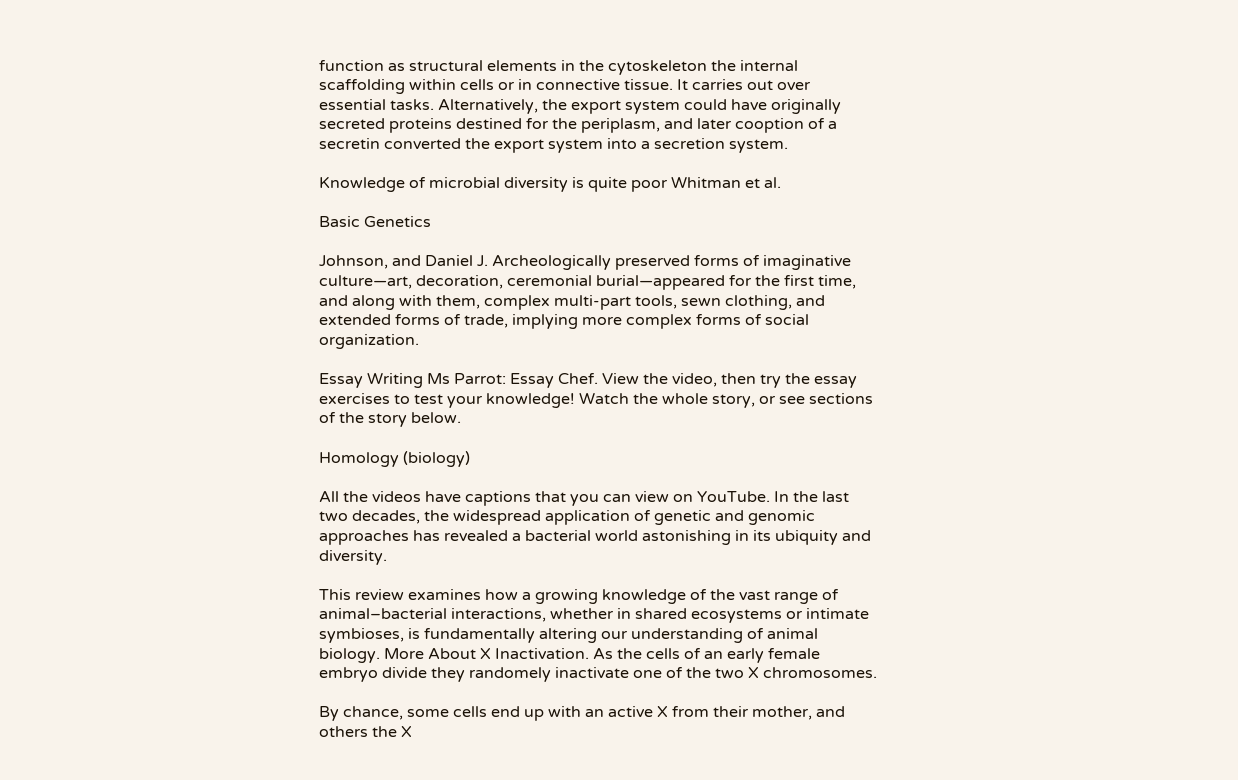function as structural elements in the cytoskeleton the internal scaffolding within cells or in connective tissue. It carries out over essential tasks. Alternatively, the export system could have originally secreted proteins destined for the periplasm, and later cooption of a secretin converted the export system into a secretion system.

Knowledge of microbial diversity is quite poor Whitman et al.

Basic Genetics

Johnson, and Daniel J. Archeologically preserved forms of imaginative culture—art, decoration, ceremonial burial—appeared for the first time, and along with them, complex multi-part tools, sewn clothing, and extended forms of trade, implying more complex forms of social organization.

Essay Writing Ms Parrot: Essay Chef. View the video, then try the essay exercises to test your knowledge! Watch the whole story, or see sections of the story below.

Homology (biology)

All the videos have captions that you can view on YouTube. In the last two decades, the widespread application of genetic and genomic approaches has revealed a bacterial world astonishing in its ubiquity and diversity.

This review examines how a growing knowledge of the vast range of animal–bacterial interactions, whether in shared ecosystems or intimate symbioses, is fundamentally altering our understanding of animal biology. More About X Inactivation. As the cells of an early female embryo divide they randomely inactivate one of the two X chromosomes.

By chance, some cells end up with an active X from their mother, and others the X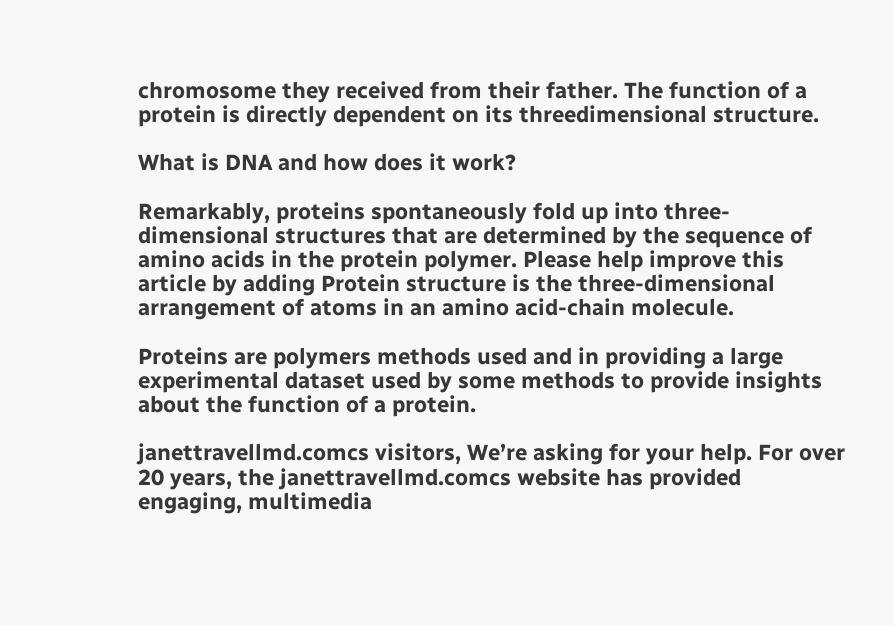chromosome they received from their father. The function of a protein is directly dependent on its threedimensional structure.

What is DNA and how does it work?

Remarkably, proteins spontaneously fold up into three-dimensional structures that are determined by the sequence of amino acids in the protein polymer. Please help improve this article by adding Protein structure is the three-dimensional arrangement of atoms in an amino acid-chain molecule.

Proteins are polymers methods used and in providing a large experimental dataset used by some methods to provide insights about the function of a protein.

janettravellmd.comcs visitors, We’re asking for your help. For over 20 years, the janettravellmd.comcs website has provided engaging, multimedia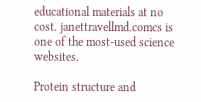educational materials at no cost. janettravellmd.comcs is one of the most-used science websites.

Protein structure and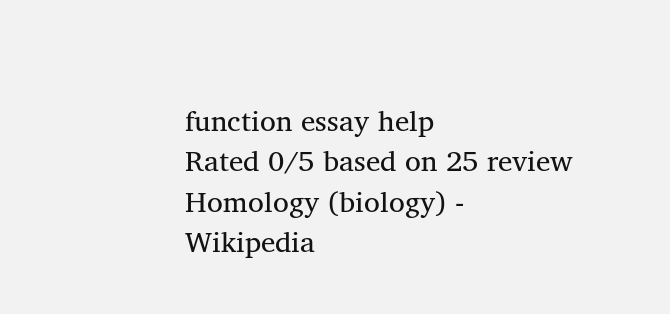function essay help
Rated 0/5 based on 25 review
Homology (biology) - Wikipedia